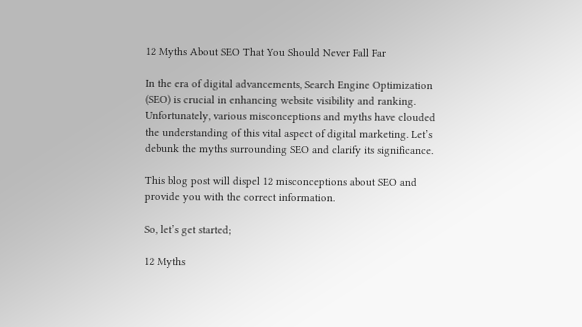12 Myths About SEO That You Should Never Fall Far

In the era of digital advancements, Search Engine Optimization (SEO) is crucial in enhancing website visibility and ranking. Unfortunately, various misconceptions and myths have clouded the understanding of this vital aspect of digital marketing. Let’s debunk the myths surrounding SEO and clarify its significance.

This blog post will dispel 12 misconceptions about SEO and provide you with the correct information.

So, let’s get started;

12 Myths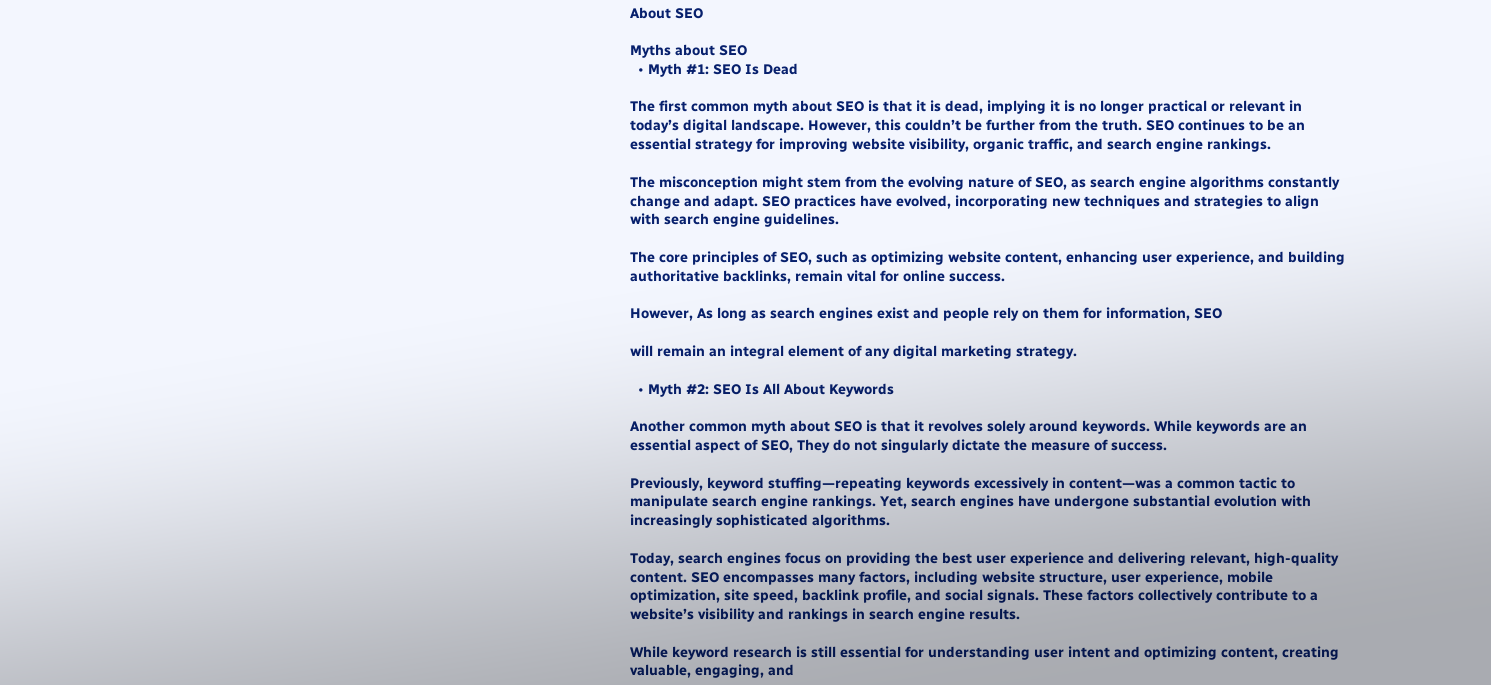About SEO

Myths about SEO
  • Myth #1: SEO Is Dead

The first common myth about SEO is that it is dead, implying it is no longer practical or relevant in today’s digital landscape. However, this couldn’t be further from the truth. SEO continues to be an essential strategy for improving website visibility, organic traffic, and search engine rankings.

The misconception might stem from the evolving nature of SEO, as search engine algorithms constantly change and adapt. SEO practices have evolved, incorporating new techniques and strategies to align with search engine guidelines.

The core principles of SEO, such as optimizing website content, enhancing user experience, and building authoritative backlinks, remain vital for online success.

However, As long as search engines exist and people rely on them for information, SEO

will remain an integral element of any digital marketing strategy.

  • Myth #2: SEO Is All About Keywords

Another common myth about SEO is that it revolves solely around keywords. While keywords are an essential aspect of SEO, They do not singularly dictate the measure of success.

Previously, keyword stuffing—repeating keywords excessively in content—was a common tactic to manipulate search engine rankings. Yet, search engines have undergone substantial evolution with increasingly sophisticated algorithms.

Today, search engines focus on providing the best user experience and delivering relevant, high-quality content. SEO encompasses many factors, including website structure, user experience, mobile optimization, site speed, backlink profile, and social signals. These factors collectively contribute to a website’s visibility and rankings in search engine results.

While keyword research is still essential for understanding user intent and optimizing content, creating valuable, engaging, and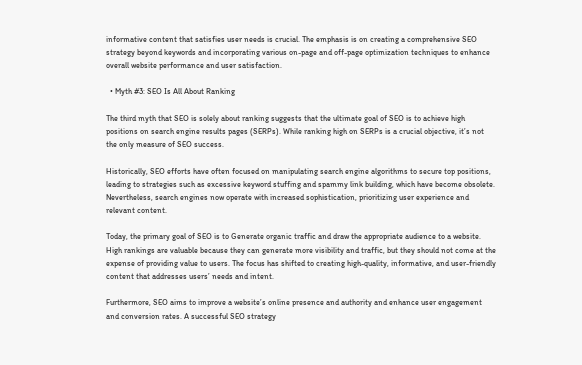informative content that satisfies user needs is crucial. The emphasis is on creating a comprehensive SEO strategy beyond keywords and incorporating various on-page and off-page optimization techniques to enhance overall website performance and user satisfaction.

  • Myth #3: SEO Is All About Ranking

The third myth that SEO is solely about ranking suggests that the ultimate goal of SEO is to achieve high positions on search engine results pages (SERPs). While ranking high on SERPs is a crucial objective, it’s not the only measure of SEO success.

Historically, SEO efforts have often focused on manipulating search engine algorithms to secure top positions, leading to strategies such as excessive keyword stuffing and spammy link building, which have become obsolete. Nevertheless, search engines now operate with increased sophistication, prioritizing user experience and relevant content.

Today, the primary goal of SEO is to Generate organic traffic and draw the appropriate audience to a website. High rankings are valuable because they can generate more visibility and traffic, but they should not come at the expense of providing value to users. The focus has shifted to creating high-quality, informative, and user-friendly content that addresses users’ needs and intent.

Furthermore, SEO aims to improve a website’s online presence and authority and enhance user engagement and conversion rates. A successful SEO strategy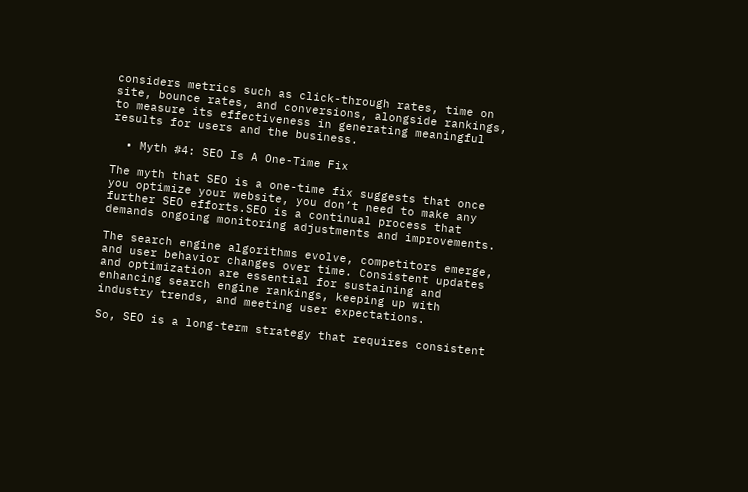considers metrics such as click-through rates, time on site, bounce rates, and conversions, alongside rankings, to measure its effectiveness in generating meaningful results for users and the business.

  • Myth #4: SEO Is A One-Time Fix

The myth that SEO is a one-time fix suggests that once you optimize your website, you don’t need to make any further SEO efforts.SEO is a continual process that demands ongoing monitoring adjustments and improvements.

The search engine algorithms evolve, competitors emerge, and user behavior changes over time. Consistent updates and optimization are essential for sustaining and enhancing search engine rankings, keeping up with industry trends, and meeting user expectations.

So, SEO is a long-term strategy that requires consistent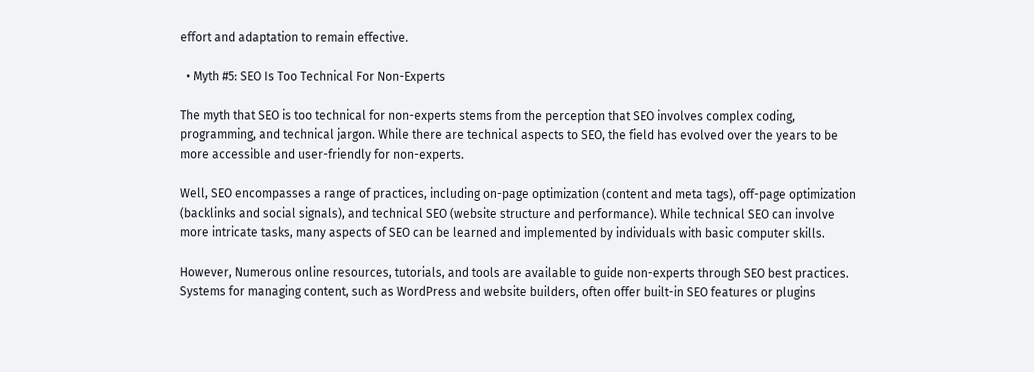effort and adaptation to remain effective.

  • Myth #5: SEO Is Too Technical For Non-Experts

The myth that SEO is too technical for non-experts stems from the perception that SEO involves complex coding, programming, and technical jargon. While there are technical aspects to SEO, the field has evolved over the years to be more accessible and user-friendly for non-experts.

Well, SEO encompasses a range of practices, including on-page optimization (content and meta tags), off-page optimization (backlinks and social signals), and technical SEO (website structure and performance). While technical SEO can involve more intricate tasks, many aspects of SEO can be learned and implemented by individuals with basic computer skills.

However, Numerous online resources, tutorials, and tools are available to guide non-experts through SEO best practices. Systems for managing content, such as WordPress and website builders, often offer built-in SEO features or plugins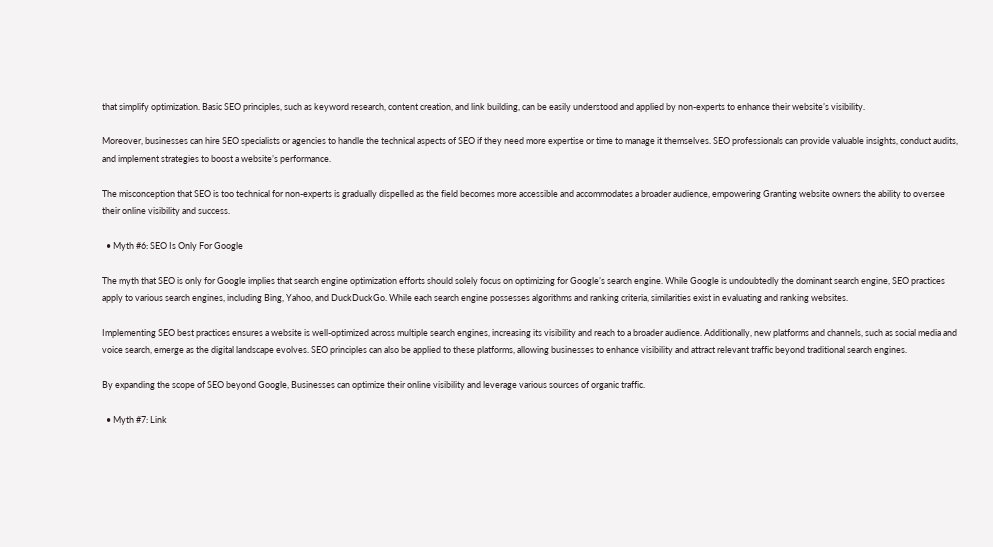that simplify optimization. Basic SEO principles, such as keyword research, content creation, and link building, can be easily understood and applied by non-experts to enhance their website’s visibility.

Moreover, businesses can hire SEO specialists or agencies to handle the technical aspects of SEO if they need more expertise or time to manage it themselves. SEO professionals can provide valuable insights, conduct audits, and implement strategies to boost a website’s performance.

The misconception that SEO is too technical for non-experts is gradually dispelled as the field becomes more accessible and accommodates a broader audience, empowering Granting website owners the ability to oversee their online visibility and success.

  • Myth #6: SEO Is Only For Google

The myth that SEO is only for Google implies that search engine optimization efforts should solely focus on optimizing for Google’s search engine. While Google is undoubtedly the dominant search engine, SEO practices apply to various search engines, including Bing, Yahoo, and DuckDuckGo. While each search engine possesses algorithms and ranking criteria, similarities exist in evaluating and ranking websites.

Implementing SEO best practices ensures a website is well-optimized across multiple search engines, increasing its visibility and reach to a broader audience. Additionally, new platforms and channels, such as social media and voice search, emerge as the digital landscape evolves. SEO principles can also be applied to these platforms, allowing businesses to enhance visibility and attract relevant traffic beyond traditional search engines.

By expanding the scope of SEO beyond Google, Businesses can optimize their online visibility and leverage various sources of organic traffic.

  • Myth #7: Link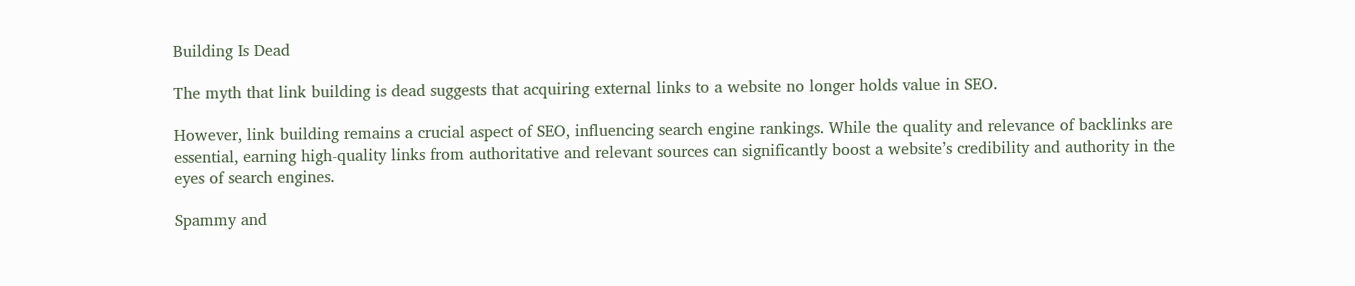Building Is Dead

The myth that link building is dead suggests that acquiring external links to a website no longer holds value in SEO.

However, link building remains a crucial aspect of SEO, influencing search engine rankings. While the quality and relevance of backlinks are essential, earning high-quality links from authoritative and relevant sources can significantly boost a website’s credibility and authority in the eyes of search engines.

Spammy and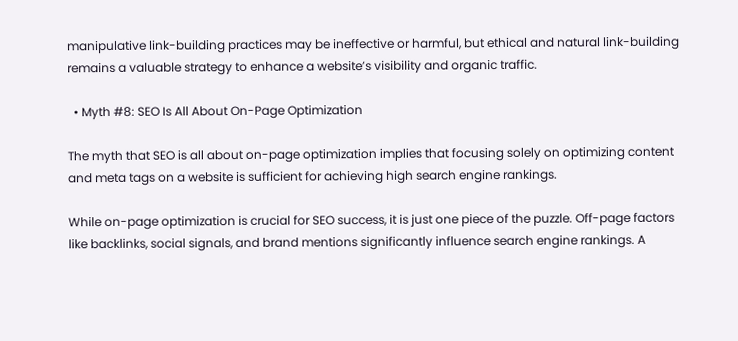manipulative link-building practices may be ineffective or harmful, but ethical and natural link-building remains a valuable strategy to enhance a website’s visibility and organic traffic.

  • Myth #8: SEO Is All About On-Page Optimization

The myth that SEO is all about on-page optimization implies that focusing solely on optimizing content and meta tags on a website is sufficient for achieving high search engine rankings.

While on-page optimization is crucial for SEO success, it is just one piece of the puzzle. Off-page factors like backlinks, social signals, and brand mentions significantly influence search engine rankings. A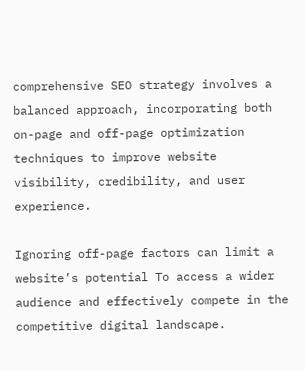comprehensive SEO strategy involves a balanced approach, incorporating both on-page and off-page optimization techniques to improve website visibility, credibility, and user experience.

Ignoring off-page factors can limit a website’s potential To access a wider audience and effectively compete in the competitive digital landscape.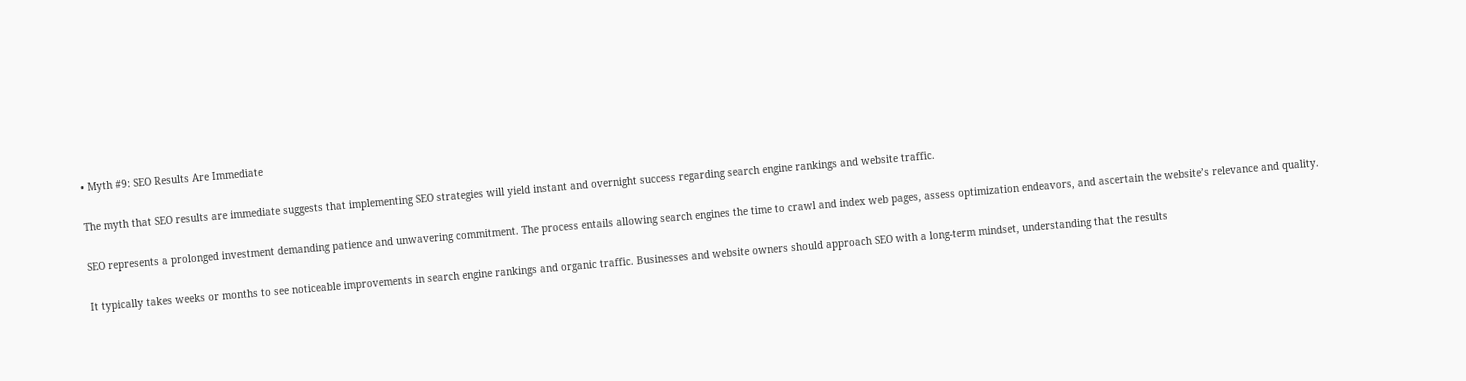• Myth #9: SEO Results Are Immediate

The myth that SEO results are immediate suggests that implementing SEO strategies will yield instant and overnight success regarding search engine rankings and website traffic.

SEO represents a prolonged investment demanding patience and unwavering commitment. The process entails allowing search engines the time to crawl and index web pages, assess optimization endeavors, and ascertain the website’s relevance and quality.

It typically takes weeks or months to see noticeable improvements in search engine rankings and organic traffic. Businesses and website owners should approach SEO with a long-term mindset, understanding that the results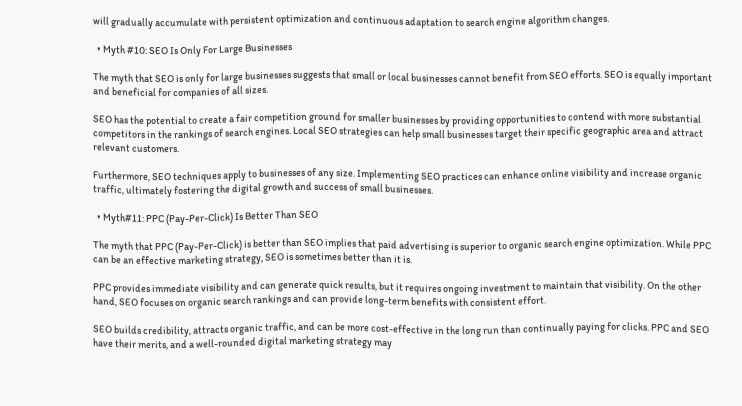will gradually accumulate with persistent optimization and continuous adaptation to search engine algorithm changes.

  • Myth #10: SEO Is Only For Large Businesses

The myth that SEO is only for large businesses suggests that small or local businesses cannot benefit from SEO efforts. SEO is equally important and beneficial for companies of all sizes.

SEO has the potential to create a fair competition ground for smaller businesses by providing opportunities to contend with more substantial competitors in the rankings of search engines. Local SEO strategies can help small businesses target their specific geographic area and attract relevant customers.

Furthermore, SEO techniques apply to businesses of any size. Implementing SEO practices can enhance online visibility and increase organic traffic, ultimately fostering the digital growth and success of small businesses.

  • Myth#11: PPC (Pay-Per-Click) Is Better Than SEO

The myth that PPC (Pay-Per-Click) is better than SEO implies that paid advertising is superior to organic search engine optimization. While PPC can be an effective marketing strategy, SEO is sometimes better than it is.

PPC provides immediate visibility and can generate quick results, but it requires ongoing investment to maintain that visibility. On the other hand, SEO focuses on organic search rankings and can provide long-term benefits with consistent effort.

SEO builds credibility, attracts organic traffic, and can be more cost-effective in the long run than continually paying for clicks. PPC and SEO have their merits, and a well-rounded digital marketing strategy may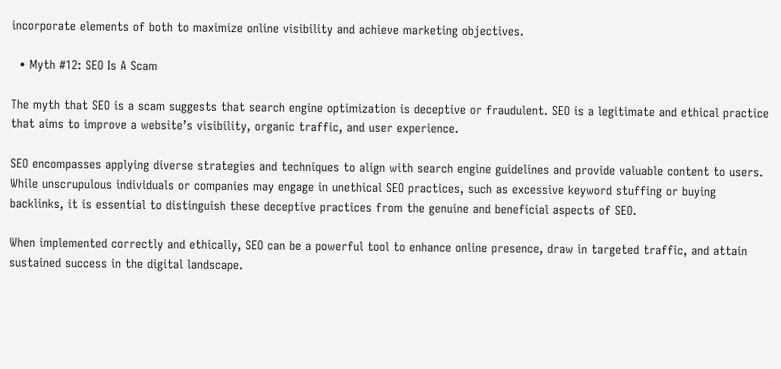incorporate elements of both to maximize online visibility and achieve marketing objectives.

  • Myth #12: SEO Is A Scam

The myth that SEO is a scam suggests that search engine optimization is deceptive or fraudulent. SEO is a legitimate and ethical practice that aims to improve a website’s visibility, organic traffic, and user experience.

SEO encompasses applying diverse strategies and techniques to align with search engine guidelines and provide valuable content to users. While unscrupulous individuals or companies may engage in unethical SEO practices, such as excessive keyword stuffing or buying backlinks, it is essential to distinguish these deceptive practices from the genuine and beneficial aspects of SEO.

When implemented correctly and ethically, SEO can be a powerful tool to enhance online presence, draw in targeted traffic, and attain sustained success in the digital landscape.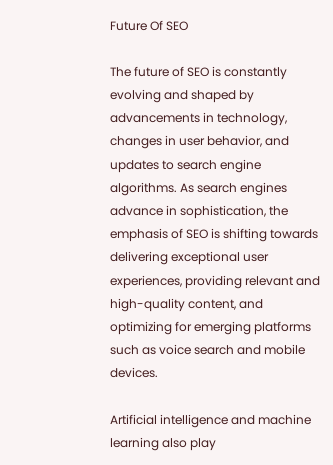Future Of SEO

The future of SEO is constantly evolving and shaped by advancements in technology, changes in user behavior, and updates to search engine algorithms. As search engines advance in sophistication, the emphasis of SEO is shifting towards delivering exceptional user experiences, providing relevant and high-quality content, and optimizing for emerging platforms such as voice search and mobile devices.

Artificial intelligence and machine learning also play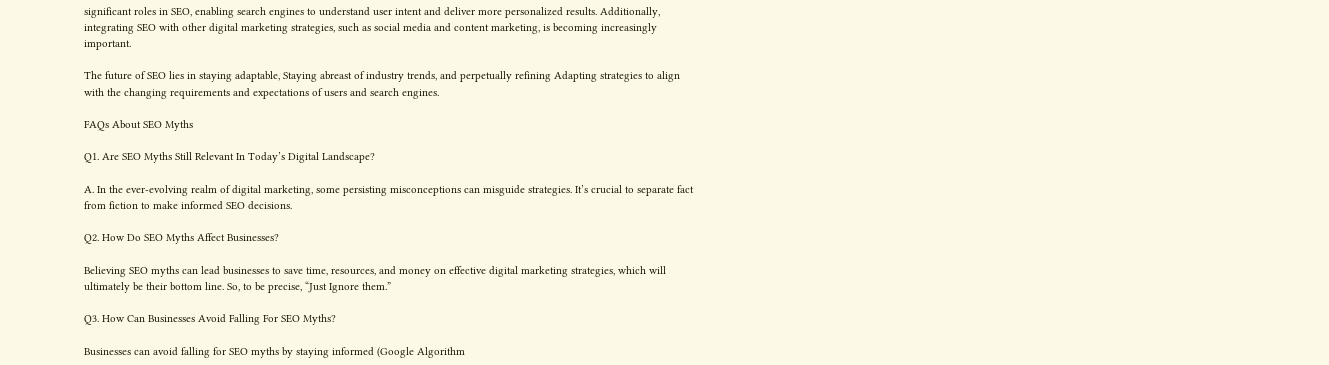significant roles in SEO, enabling search engines to understand user intent and deliver more personalized results. Additionally, integrating SEO with other digital marketing strategies, such as social media and content marketing, is becoming increasingly important.

The future of SEO lies in staying adaptable, Staying abreast of industry trends, and perpetually refining Adapting strategies to align with the changing requirements and expectations of users and search engines.

FAQs About SEO Myths

Q1. Are SEO Myths Still Relevant In Today’s Digital Landscape?

A. In the ever-evolving realm of digital marketing, some persisting misconceptions can misguide strategies. It’s crucial to separate fact from fiction to make informed SEO decisions.

Q2. How Do SEO Myths Affect Businesses?

Believing SEO myths can lead businesses to save time, resources, and money on effective digital marketing strategies, which will ultimately be their bottom line. So, to be precise, “Just Ignore them.”

Q3. How Can Businesses Avoid Falling For SEO Myths?

Businesses can avoid falling for SEO myths by staying informed (Google Algorithm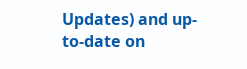Updates) and up-to-date on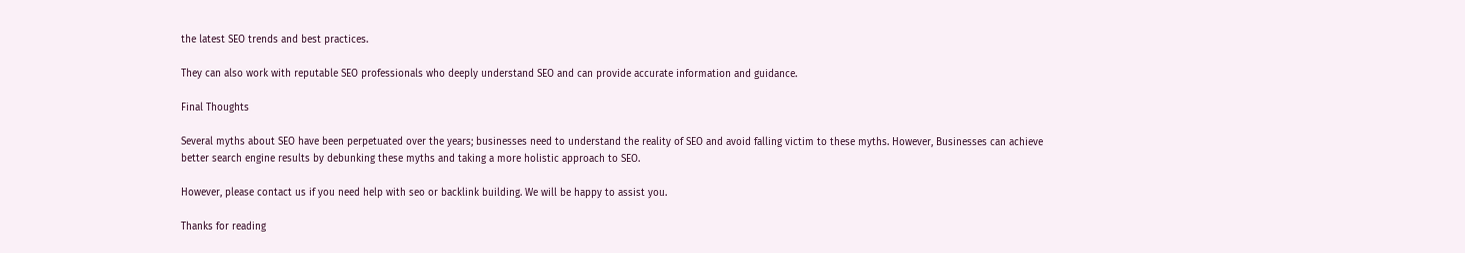the latest SEO trends and best practices.

They can also work with reputable SEO professionals who deeply understand SEO and can provide accurate information and guidance.

Final Thoughts

Several myths about SEO have been perpetuated over the years; businesses need to understand the reality of SEO and avoid falling victim to these myths. However, Businesses can achieve better search engine results by debunking these myths and taking a more holistic approach to SEO.

However, please contact us if you need help with seo or backlink building. We will be happy to assist you.

Thanks for reading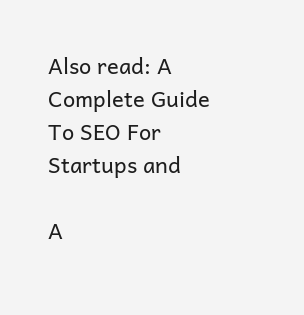Also read: A Complete Guide To SEO For Startups and

A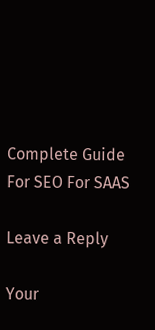Complete Guide For SEO For SAAS

Leave a Reply

Your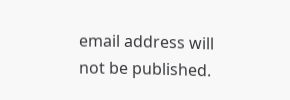email address will not be published.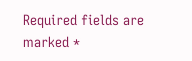Required fields are marked *